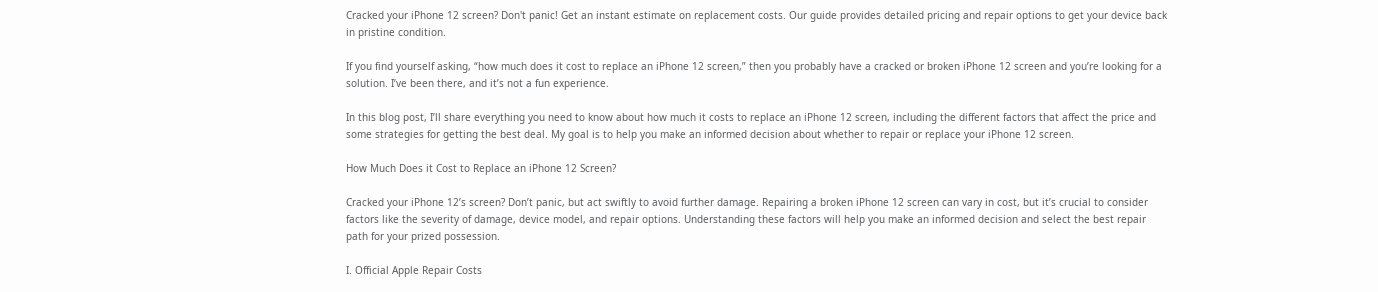Cracked your iPhone 12 screen? Don't panic! Get an instant estimate on replacement costs. Our guide provides detailed pricing and repair options to get your device back in pristine condition.

If you find yourself asking, “how much does it cost to replace an iPhone 12 screen,” then you probably have a cracked or broken iPhone 12 screen and you’re looking for a solution. I’ve been there, and it’s not a fun experience.

In this blog post, I’ll share everything you need to know about how much it costs to replace an iPhone 12 screen, including the different factors that affect the price and some strategies for getting the best deal. My goal is to help you make an informed decision about whether to repair or replace your iPhone 12 screen.

How Much Does it Cost to Replace an iPhone 12 Screen?

Cracked your iPhone 12’s screen? Don’t panic, but act swiftly to avoid further damage. Repairing a broken iPhone 12 screen can vary in cost, but it’s crucial to consider factors like the severity of damage, device model, and repair options. Understanding these factors will help you make an informed decision and select the best repair path for your prized possession.

I. Official Apple Repair Costs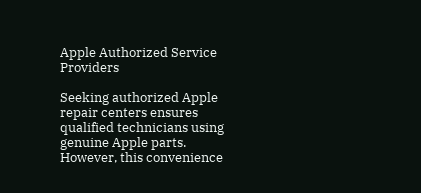Apple Authorized Service Providers

Seeking authorized Apple repair centers ensures qualified technicians using genuine Apple parts. However, this convenience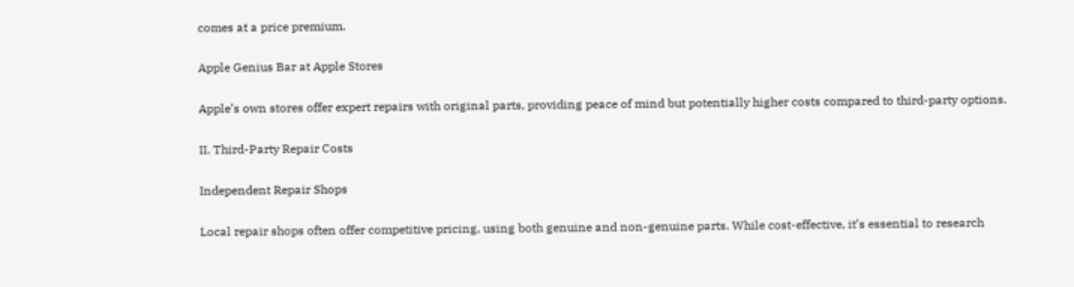comes at a price premium.

Apple Genius Bar at Apple Stores

Apple’s own stores offer expert repairs with original parts, providing peace of mind but potentially higher costs compared to third-party options.

II. Third-Party Repair Costs

Independent Repair Shops

Local repair shops often offer competitive pricing, using both genuine and non-genuine parts. While cost-effective, it’s essential to research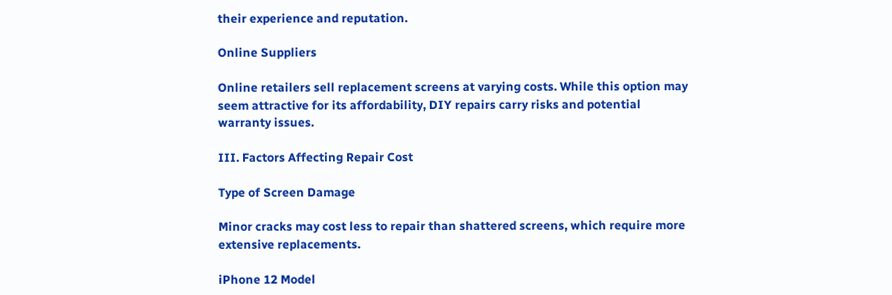their experience and reputation.

Online Suppliers

Online retailers sell replacement screens at varying costs. While this option may seem attractive for its affordability, DIY repairs carry risks and potential warranty issues.

III. Factors Affecting Repair Cost

Type of Screen Damage

Minor cracks may cost less to repair than shattered screens, which require more extensive replacements.

iPhone 12 Model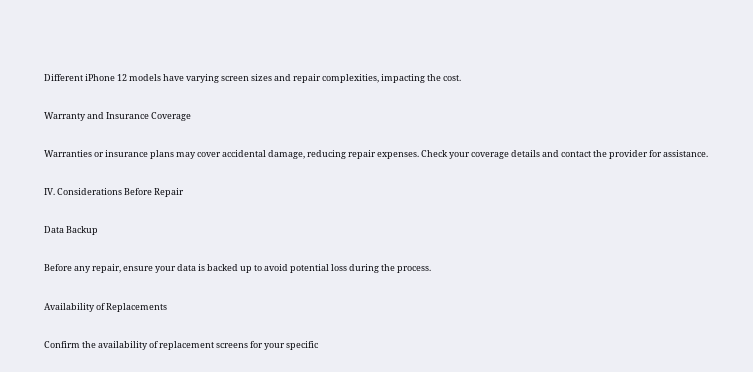Different iPhone 12 models have varying screen sizes and repair complexities, impacting the cost.

Warranty and Insurance Coverage

Warranties or insurance plans may cover accidental damage, reducing repair expenses. Check your coverage details and contact the provider for assistance.

IV. Considerations Before Repair

Data Backup

Before any repair, ensure your data is backed up to avoid potential loss during the process.

Availability of Replacements

Confirm the availability of replacement screens for your specific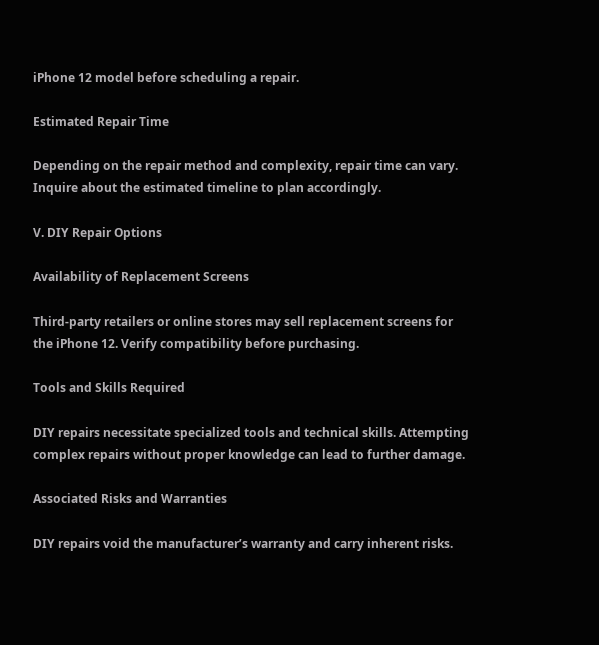iPhone 12 model before scheduling a repair.

Estimated Repair Time

Depending on the repair method and complexity, repair time can vary. Inquire about the estimated timeline to plan accordingly.

V. DIY Repair Options

Availability of Replacement Screens

Third-party retailers or online stores may sell replacement screens for the iPhone 12. Verify compatibility before purchasing.

Tools and Skills Required

DIY repairs necessitate specialized tools and technical skills. Attempting complex repairs without proper knowledge can lead to further damage.

Associated Risks and Warranties

DIY repairs void the manufacturer’s warranty and carry inherent risks.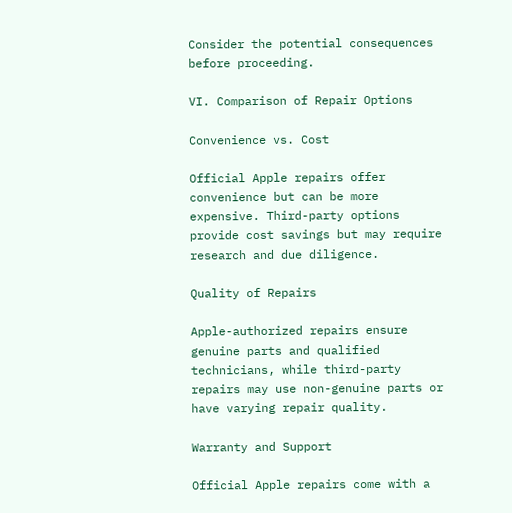Consider the potential consequences before proceeding.

VI. Comparison of Repair Options

Convenience vs. Cost

Official Apple repairs offer convenience but can be more expensive. Third-party options provide cost savings but may require research and due diligence.

Quality of Repairs

Apple-authorized repairs ensure genuine parts and qualified technicians, while third-party repairs may use non-genuine parts or have varying repair quality.

Warranty and Support

Official Apple repairs come with a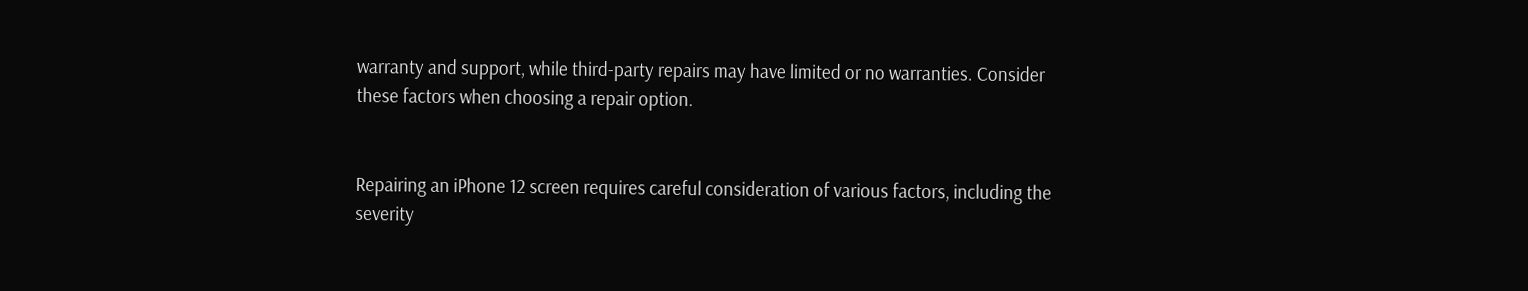warranty and support, while third-party repairs may have limited or no warranties. Consider these factors when choosing a repair option.


Repairing an iPhone 12 screen requires careful consideration of various factors, including the severity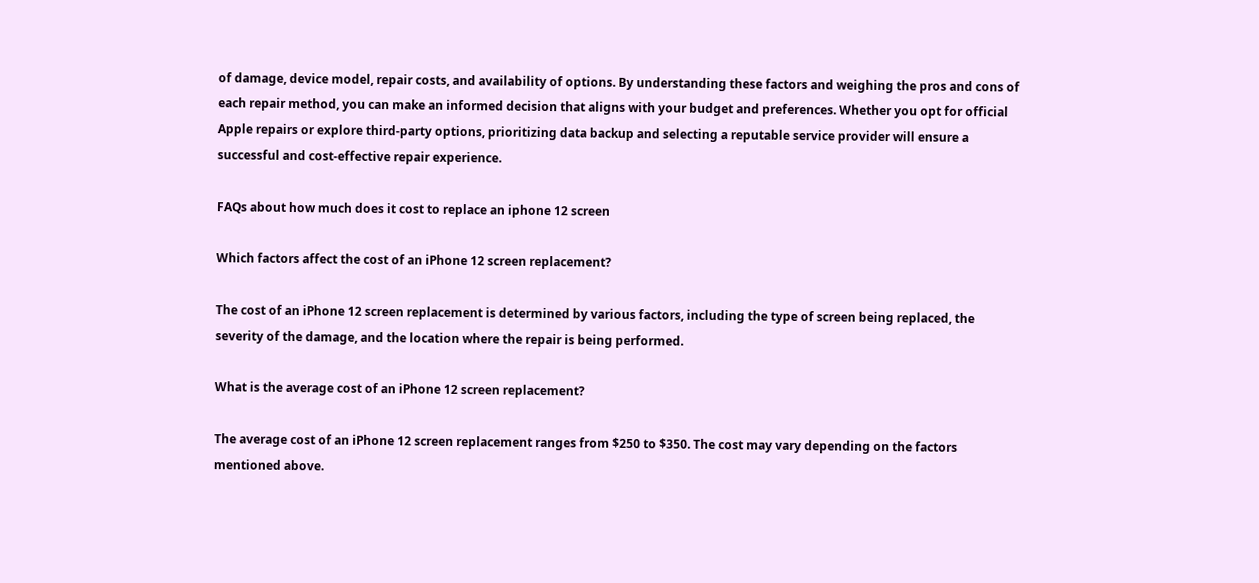of damage, device model, repair costs, and availability of options. By understanding these factors and weighing the pros and cons of each repair method, you can make an informed decision that aligns with your budget and preferences. Whether you opt for official Apple repairs or explore third-party options, prioritizing data backup and selecting a reputable service provider will ensure a successful and cost-effective repair experience.

FAQs about how much does it cost to replace an iphone 12 screen

Which factors affect the cost of an iPhone 12 screen replacement?

The cost of an iPhone 12 screen replacement is determined by various factors, including the type of screen being replaced, the severity of the damage, and the location where the repair is being performed.

What is the average cost of an iPhone 12 screen replacement?

The average cost of an iPhone 12 screen replacement ranges from $250 to $350. The cost may vary depending on the factors mentioned above.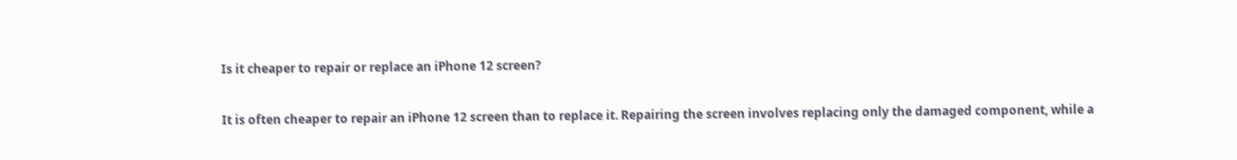Is it cheaper to repair or replace an iPhone 12 screen?

It is often cheaper to repair an iPhone 12 screen than to replace it. Repairing the screen involves replacing only the damaged component, while a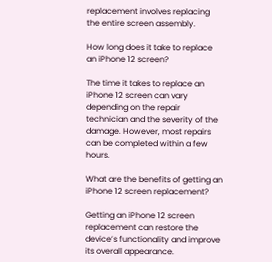replacement involves replacing the entire screen assembly.

How long does it take to replace an iPhone 12 screen?

The time it takes to replace an iPhone 12 screen can vary depending on the repair technician and the severity of the damage. However, most repairs can be completed within a few hours.

What are the benefits of getting an iPhone 12 screen replacement?

Getting an iPhone 12 screen replacement can restore the device’s functionality and improve its overall appearance.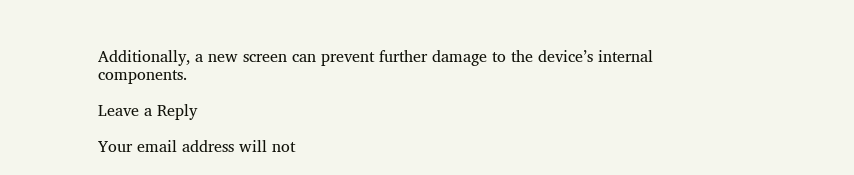Additionally, a new screen can prevent further damage to the device’s internal components.

Leave a Reply

Your email address will not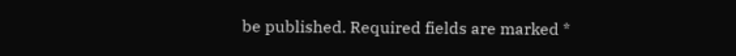be published. Required fields are marked *